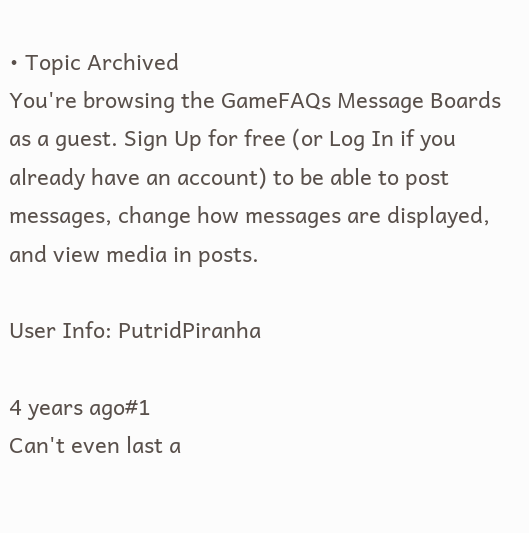• Topic Archived
You're browsing the GameFAQs Message Boards as a guest. Sign Up for free (or Log In if you already have an account) to be able to post messages, change how messages are displayed, and view media in posts.

User Info: PutridPiranha

4 years ago#1
Can't even last a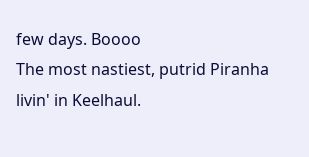few days. Boooo
The most nastiest, putrid Piranha livin' in Keelhaul.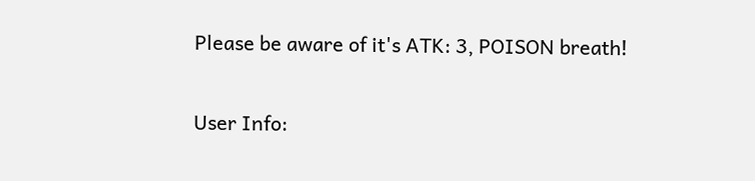Please be aware of it's ATK: 3, POISON breath!

User Info: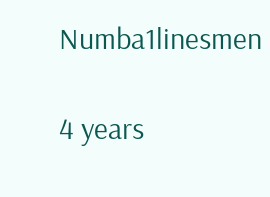Numba1linesmen

4 years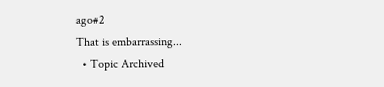ago#2
That is embarrassing...
  • Topic Archived